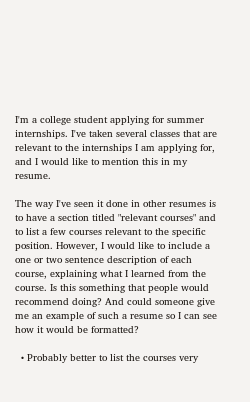I'm a college student applying for summer internships. I've taken several classes that are relevant to the internships I am applying for, and I would like to mention this in my resume.

The way I've seen it done in other resumes is to have a section titled "relevant courses" and to list a few courses relevant to the specific position. However, I would like to include a one or two sentence description of each course, explaining what I learned from the course. Is this something that people would recommend doing? And could someone give me an example of such a resume so I can see how it would be formatted?

  • Probably better to list the courses very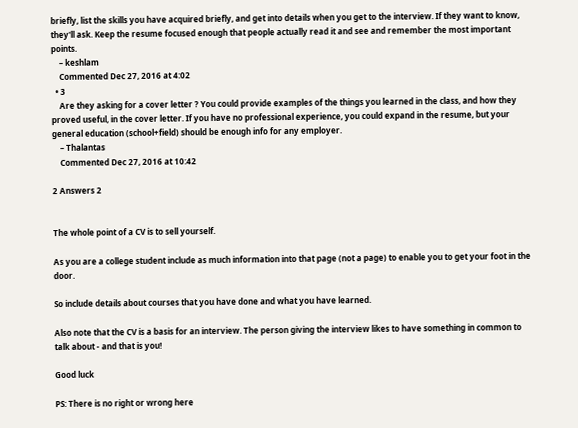briefly, list the skills you have acquired briefly, and get into details when you get to the interview. If they want to know, they'll ask. Keep the resume focused enough that people actually read it and see and remember the most important points.
    – keshlam
    Commented Dec 27, 2016 at 4:02
  • 3
    Are they asking for a cover letter ? You could provide examples of the things you learned in the class, and how they proved useful, in the cover letter. If you have no professional experience, you could expand in the resume, but your general education (school+field) should be enough info for any employer.
    – Thalantas
    Commented Dec 27, 2016 at 10:42

2 Answers 2


The whole point of a CV is to sell yourself.

As you are a college student include as much information into that page (not a page) to enable you to get your foot in the door.

So include details about courses that you have done and what you have learned.

Also note that the CV is a basis for an interview. The person giving the interview likes to have something in common to talk about - and that is you!

Good luck

PS: There is no right or wrong here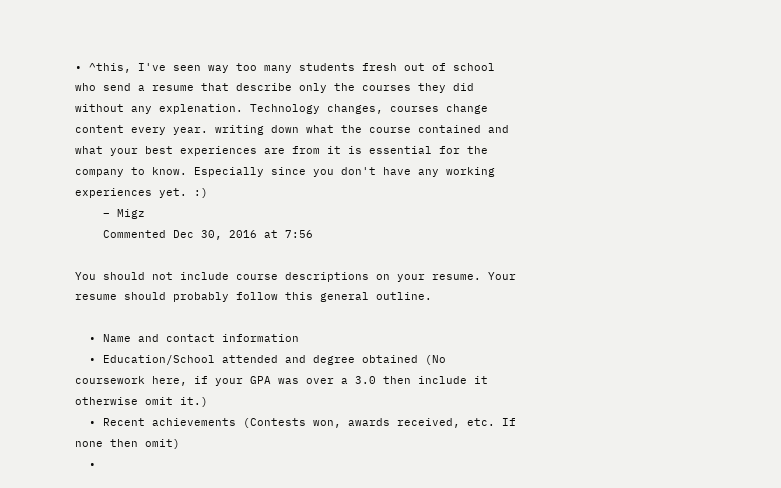• ^this, I've seen way too many students fresh out of school who send a resume that describe only the courses they did without any explenation. Technology changes, courses change content every year. writing down what the course contained and what your best experiences are from it is essential for the company to know. Especially since you don't have any working experiences yet. :)
    – Migz
    Commented Dec 30, 2016 at 7:56

You should not include course descriptions on your resume. Your resume should probably follow this general outline.

  • Name and contact information
  • Education/School attended and degree obtained (No coursework here, if your GPA was over a 3.0 then include it otherwise omit it.)
  • Recent achievements (Contests won, awards received, etc. If none then omit)
  •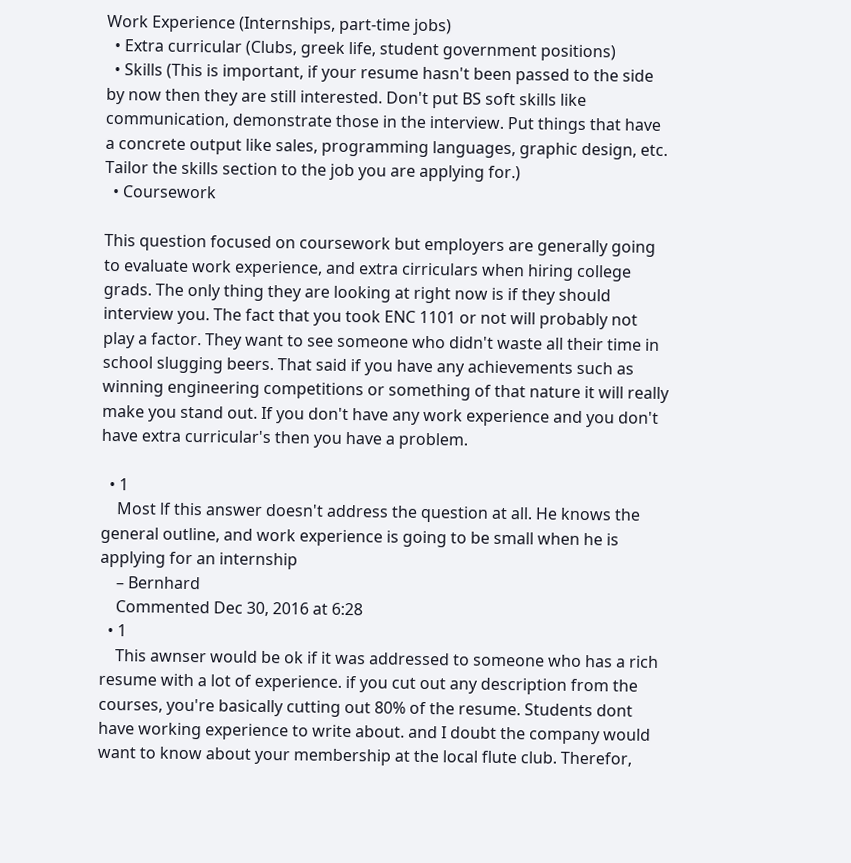Work Experience (Internships, part-time jobs)
  • Extra curricular (Clubs, greek life, student government positions)
  • Skills (This is important, if your resume hasn't been passed to the side by now then they are still interested. Don't put BS soft skills like communication, demonstrate those in the interview. Put things that have a concrete output like sales, programming languages, graphic design, etc. Tailor the skills section to the job you are applying for.)
  • Coursework

This question focused on coursework but employers are generally going to evaluate work experience, and extra cirriculars when hiring college grads. The only thing they are looking at right now is if they should interview you. The fact that you took ENC 1101 or not will probably not play a factor. They want to see someone who didn't waste all their time in school slugging beers. That said if you have any achievements such as winning engineering competitions or something of that nature it will really make you stand out. If you don't have any work experience and you don't have extra curricular's then you have a problem.

  • 1
    Most lf this answer doesn't address the question at all. He knows the general outline, and work experience is going to be small when he is applying for an internship
    – Bernhard
    Commented Dec 30, 2016 at 6:28
  • 1
    This awnser would be ok if it was addressed to someone who has a rich resume with a lot of experience. if you cut out any description from the courses, you're basically cutting out 80% of the resume. Students dont have working experience to write about. and I doubt the company would want to know about your membership at the local flute club. Therefor,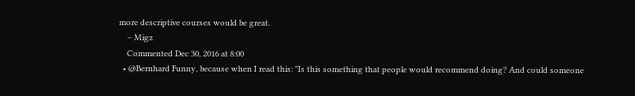more descriptive courses would be great.
    – Migz
    Commented Dec 30, 2016 at 8:00
  • @Bernhard Funny, because when I read this: "Is this something that people would recommend doing? And could someone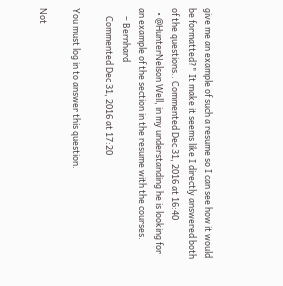give me an example of such a resume so I can see how it would be formatted?" It make it seems like I directly answered both of the questions.. Commented Dec 31, 2016 at 16:40
  • @HunterNelson Well, in my understanding he is looking for an example of the section in the resume with the courses.
    – Bernhard
    Commented Dec 31, 2016 at 17:20

You must log in to answer this question.

Not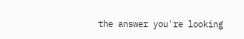the answer you're looking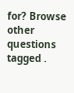for? Browse other questions tagged .